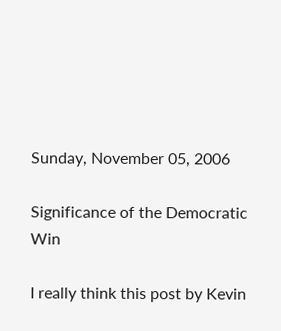Sunday, November 05, 2006

Significance of the Democratic Win

I really think this post by Kevin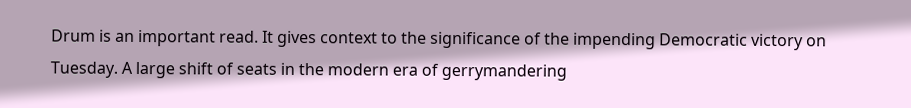Drum is an important read. It gives context to the significance of the impending Democratic victory on Tuesday. A large shift of seats in the modern era of gerrymandering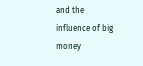and the influence of big money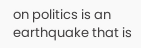on politics is an earthquake that is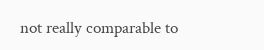not really comparable to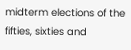midterm elections of the fifties, sixties and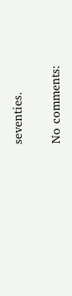seventies.

No comments: